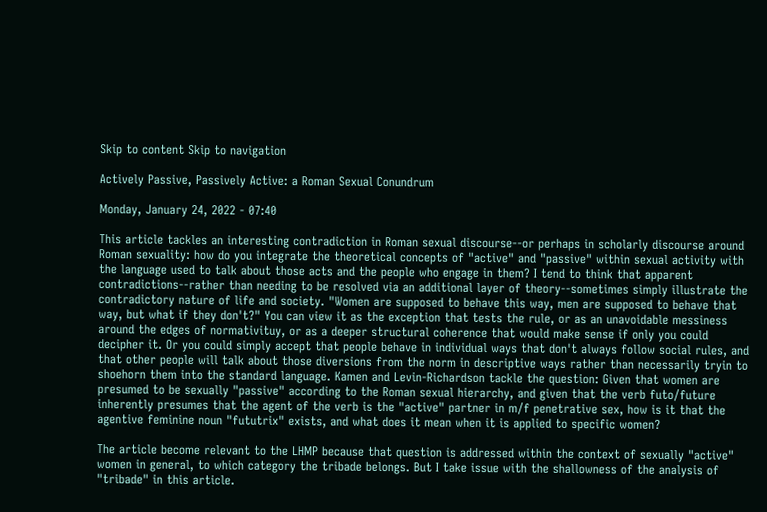Skip to content Skip to navigation

Actively Passive, Passively Active: a Roman Sexual Conundrum

Monday, January 24, 2022 - 07:40

This article tackles an interesting contradiction in Roman sexual discourse--or perhaps in scholarly discourse around Roman sexuality: how do you integrate the theoretical concepts of "active" and "passive" within sexual activity with the language used to talk about those acts and the people who engage in them? I tend to think that apparent contradictions--rather than needing to be resolved via an additional layer of theory--sometimes simply illustrate the contradictory nature of life and society. "Women are supposed to behave this way, men are supposed to behave that way, but what if they don't?" You can view it as the exception that tests the rule, or as an unavoidable messiness around the edges of normativituy, or as a deeper structural coherence that would make sense if only you could decipher it. Or you could simply accept that people behave in individual ways that don't always follow social rules, and that other people will talk about those diversions from the norm in descriptive ways rather than necessarily tryin to shoehorn them into the standard language. Kamen and Levin-Richardson tackle the question: Given that women are presumed to be sexually "passive" according to the Roman sexual hierarchy, and given that the verb futo/future inherently presumes that the agent of the verb is the "active" partner in m/f penetrative sex, how is it that the agentive feminine noun "fututrix" exists, and what does it mean when it is applied to specific women?

The article become relevant to the LHMP because that question is addressed within the context of sexually "active" women in general, to which category the tribade belongs. But I take issue with the shallowness of the analysis of "tribade" in this article.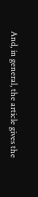And, in general, the article gives the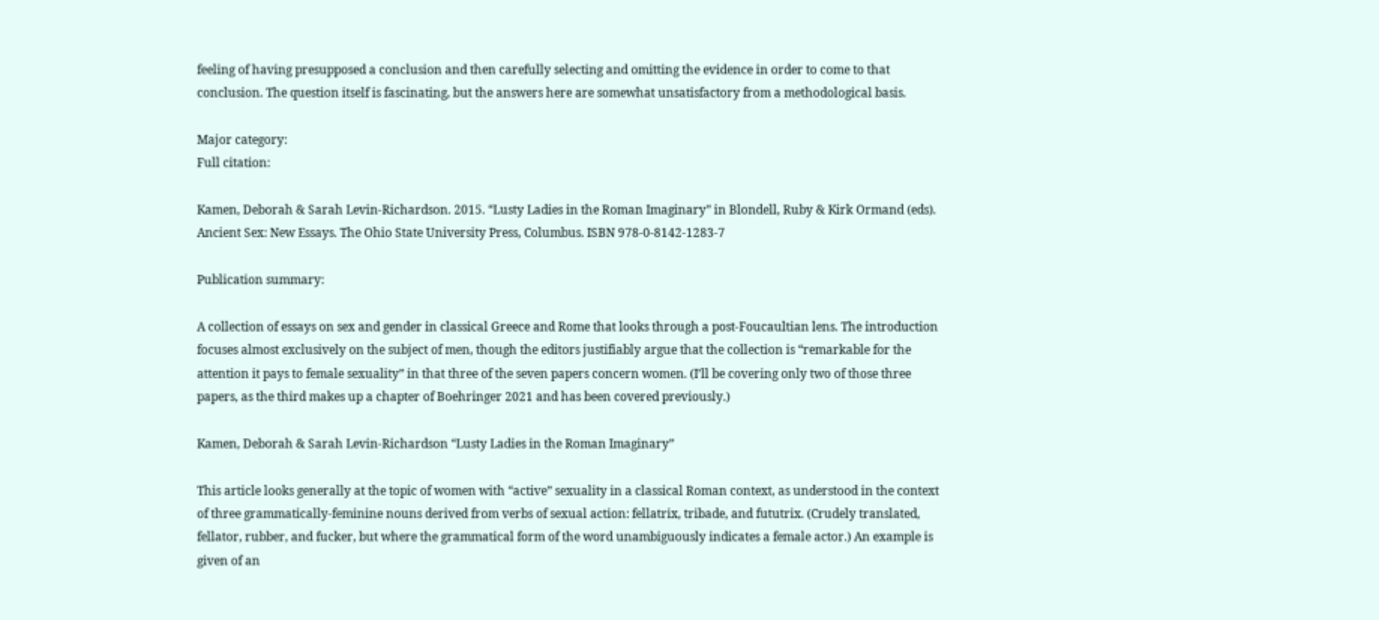feeling of having presupposed a conclusion and then carefully selecting and omitting the evidence in order to come to that conclusion. The question itself is fascinating, but the answers here are somewhat unsatisfactory from a methodological basis.

Major category:
Full citation:

Kamen, Deborah & Sarah Levin-Richardson. 2015. “Lusty Ladies in the Roman Imaginary” in Blondell, Ruby & Kirk Ormand (eds). Ancient Sex: New Essays. The Ohio State University Press, Columbus. ISBN 978-0-8142-1283-7

Publication summary:

A collection of essays on sex and gender in classical Greece and Rome that looks through a post-Foucaultian lens. The introduction focuses almost exclusively on the subject of men, though the editors justifiably argue that the collection is “remarkable for the attention it pays to female sexuality” in that three of the seven papers concern women. (I’ll be covering only two of those three papers, as the third makes up a chapter of Boehringer 2021 and has been covered previously.)

Kamen, Deborah & Sarah Levin-Richardson “Lusty Ladies in the Roman Imaginary”

This article looks generally at the topic of women with “active” sexuality in a classical Roman context, as understood in the context of three grammatically-feminine nouns derived from verbs of sexual action: fellatrix, tribade, and fututrix. (Crudely translated, fellator, rubber, and fucker, but where the grammatical form of the word unambiguously indicates a female actor.) An example is given of an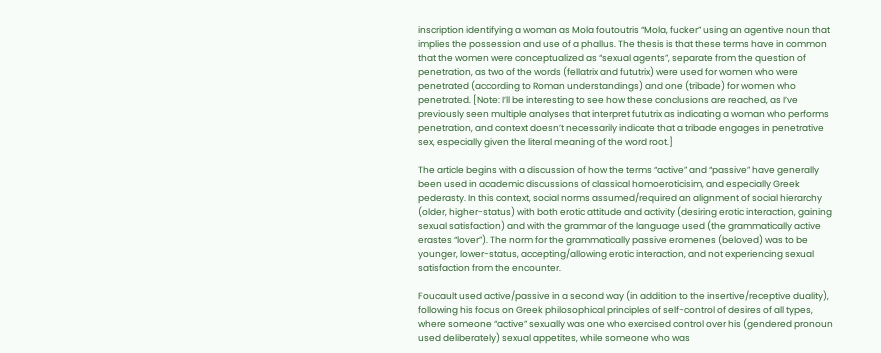inscription identifying a woman as Mola foutoutris “Mola, fucker” using an agentive noun that implies the possession and use of a phallus. The thesis is that these terms have in common that the women were conceptualized as “sexual agents”, separate from the question of penetration, as two of the words (fellatrix and fututrix) were used for women who were penetrated (according to Roman understandings) and one (tribade) for women who penetrated. [Note: I’ll be interesting to see how these conclusions are reached, as I’ve previously seen multiple analyses that interpret fututrix as indicating a woman who performs penetration, and context doesn’t necessarily indicate that a tribade engages in penetrative sex, especially given the literal meaning of the word root.]

The article begins with a discussion of how the terms “active” and “passive” have generally been used in academic discussions of classical homoeroticisim, and especially Greek pederasty. In this context, social norms assumed/required an alignment of social hierarchy (older, higher-status) with both erotic attitude and activity (desiring erotic interaction, gaining sexual satisfaction) and with the grammar of the language used (the grammatically active erastes “lover”). The norm for the grammatically passive eromenes (beloved) was to be younger, lower-status, accepting/allowing erotic interaction, and not experiencing sexual satisfaction from the encounter.

Foucault used active/passive in a second way (in addition to the insertive/receptive duality), following his focus on Greek philosophical principles of self-control of desires of all types, where someone “active” sexually was one who exercised control over his (gendered pronoun used deliberately) sexual appetites, while someone who was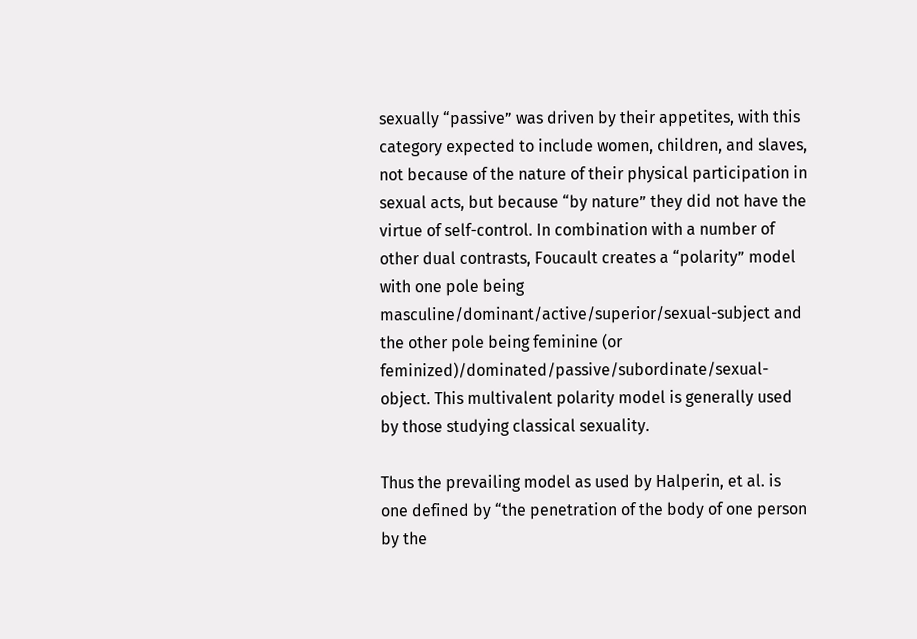sexually “passive” was driven by their appetites, with this category expected to include women, children, and slaves, not because of the nature of their physical participation in sexual acts, but because “by nature” they did not have the virtue of self-control. In combination with a number of other dual contrasts, Foucault creates a “polarity” model with one pole being masculine/dominant/active/superior/sexual-subject and the other pole being feminine (or feminized)/dominated/passive/subordinate/sexual-object. This multivalent polarity model is generally used by those studying classical sexuality.

Thus the prevailing model as used by Halperin, et al. is one defined by “the penetration of the body of one person by the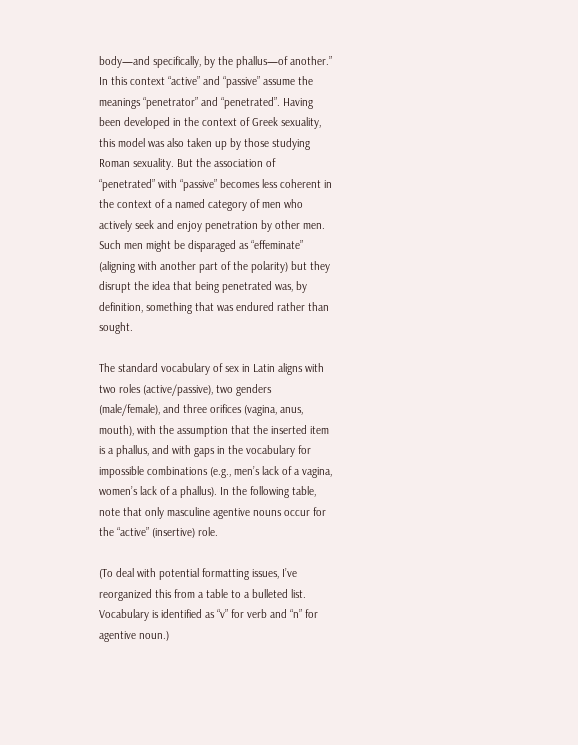body—and specifically, by the phallus—of another.” In this context “active” and “passive” assume the meanings “penetrator” and “penetrated”. Having been developed in the context of Greek sexuality, this model was also taken up by those studying Roman sexuality. But the association of “penetrated” with “passive” becomes less coherent in the context of a named category of men who actively seek and enjoy penetration by other men. Such men might be disparaged as “effeminate” (aligning with another part of the polarity) but they disrupt the idea that being penetrated was, by definition, something that was endured rather than sought.

The standard vocabulary of sex in Latin aligns with two roles (active/passive), two genders (male/female), and three orifices (vagina, anus, mouth), with the assumption that the inserted item is a phallus, and with gaps in the vocabulary for impossible combinations (e.g., men’s lack of a vagina, women’s lack of a phallus). In the following table, note that only masculine agentive nouns occur for the “active” (insertive) role.

(To deal with potential formatting issues, I’ve reorganized this from a table to a bulleted list. Vocabulary is identified as “v” for verb and “n” for agentive noun.)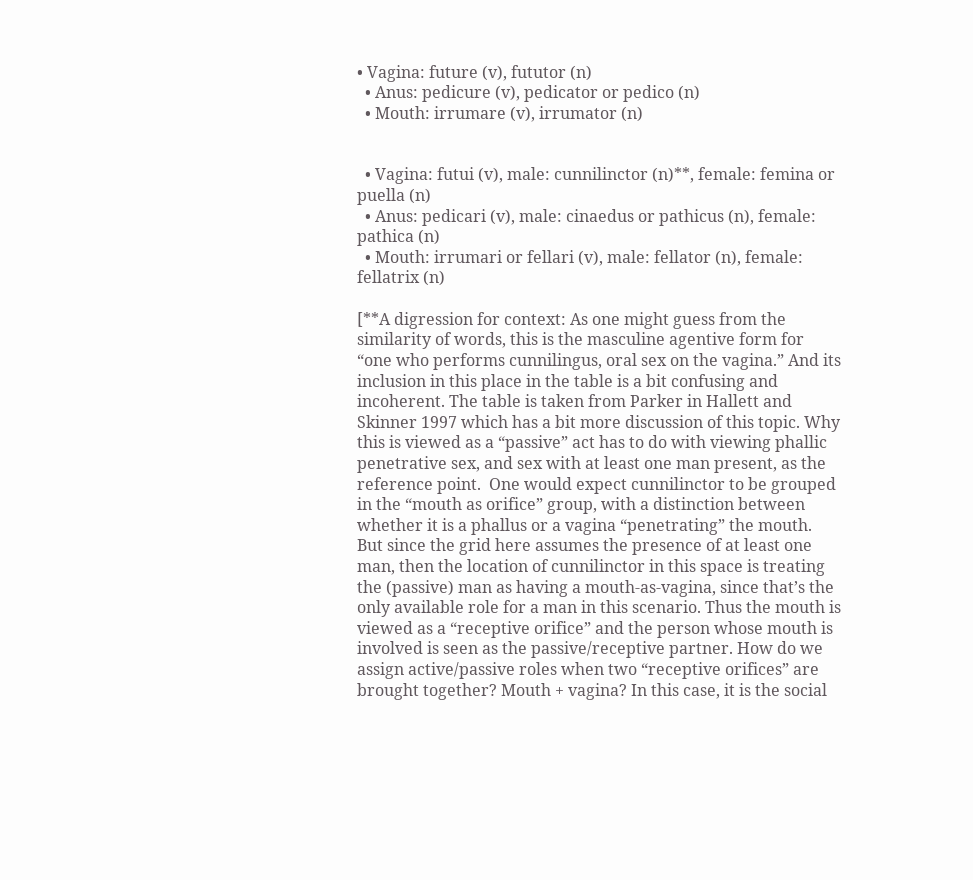• Vagina: future (v), fututor (n)
  • Anus: pedicure (v), pedicator or pedico (n)
  • Mouth: irrumare (v), irrumator (n)


  • Vagina: futui (v), male: cunnilinctor (n)**, female: femina or puella (n)
  • Anus: pedicari (v), male: cinaedus or pathicus (n), female: pathica (n)
  • Mouth: irrumari or fellari (v), male: fellator (n), female: fellatrix (n)

[**A digression for context: As one might guess from the similarity of words, this is the masculine agentive form for “one who performs cunnilingus, oral sex on the vagina.” And its inclusion in this place in the table is a bit confusing and incoherent. The table is taken from Parker in Hallett and Skinner 1997 which has a bit more discussion of this topic. Why this is viewed as a “passive” act has to do with viewing phallic penetrative sex, and sex with at least one man present, as the reference point.  One would expect cunnilinctor to be grouped in the “mouth as orifice” group, with a distinction between whether it is a phallus or a vagina “penetrating” the mouth. But since the grid here assumes the presence of at least one man, then the location of cunnilinctor in this space is treating the (passive) man as having a mouth-as-vagina, since that’s the only available role for a man in this scenario. Thus the mouth is viewed as a “receptive orifice” and the person whose mouth is involved is seen as the passive/receptive partner. How do we assign active/passive roles when two “receptive orifices” are brought together? Mouth + vagina? In this case, it is the social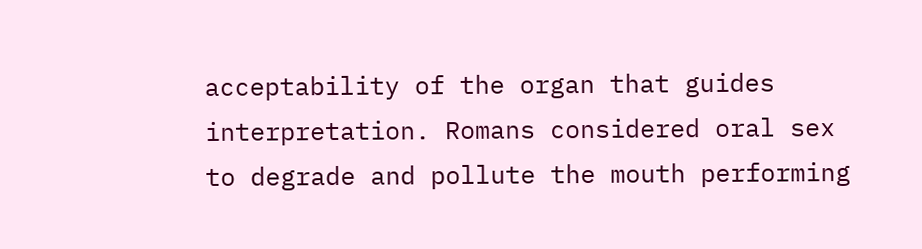acceptability of the organ that guides interpretation. Romans considered oral sex to degrade and pollute the mouth performing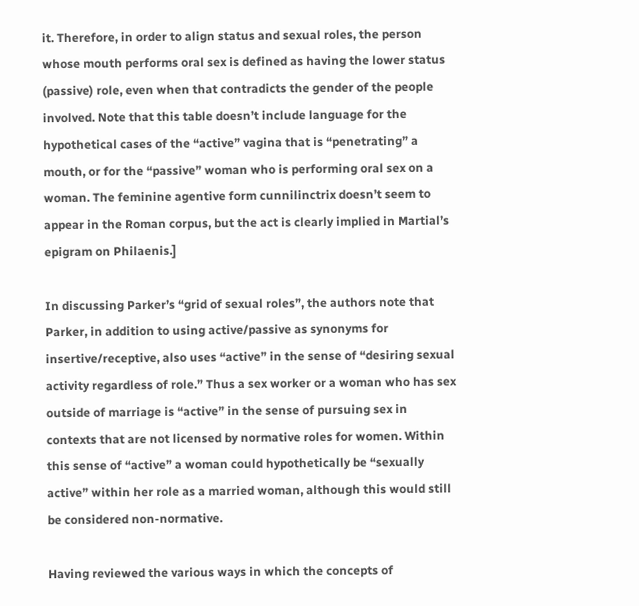it. Therefore, in order to align status and sexual roles, the person whose mouth performs oral sex is defined as having the lower status (passive) role, even when that contradicts the gender of the people involved. Note that this table doesn’t include language for the hypothetical cases of the “active” vagina that is “penetrating” a mouth, or for the “passive” woman who is performing oral sex on a woman. The feminine agentive form cunnilinctrix doesn’t seem to appear in the Roman corpus, but the act is clearly implied in Martial’s epigram on Philaenis.]

In discussing Parker’s “grid of sexual roles”, the authors note that Parker, in addition to using active/passive as synonyms for insertive/receptive, also uses “active” in the sense of “desiring sexual activity regardless of role.” Thus a sex worker or a woman who has sex outside of marriage is “active” in the sense of pursuing sex in contexts that are not licensed by normative roles for women. Within this sense of “active” a woman could hypothetically be “sexually active” within her role as a married woman, although this would still be considered non-normative.

Having reviewed the various ways in which the concepts of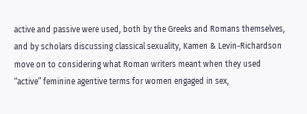active and passive were used, both by the Greeks and Romans themselves, and by scholars discussing classical sexuality, Kamen & Levin-Richardson move on to considering what Roman writers meant when they used “active” feminine agentive terms for women engaged in sex,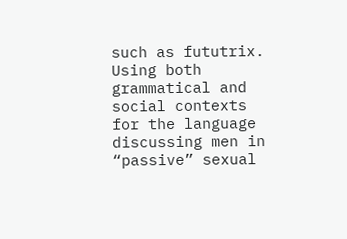such as fututrix. Using both grammatical and social contexts for the language discussing men in “passive” sexual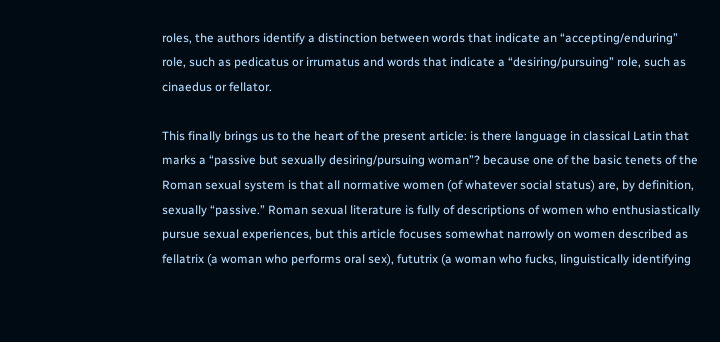roles, the authors identify a distinction between words that indicate an “accepting/enduring” role, such as pedicatus or irrumatus and words that indicate a “desiring/pursuing” role, such as cinaedus or fellator.

This finally brings us to the heart of the present article: is there language in classical Latin that marks a “passive but sexually desiring/pursuing woman”? because one of the basic tenets of the Roman sexual system is that all normative women (of whatever social status) are, by definition, sexually “passive.” Roman sexual literature is fully of descriptions of women who enthusiastically pursue sexual experiences, but this article focuses somewhat narrowly on women described as fellatrix (a woman who performs oral sex), fututrix (a woman who fucks, linguistically identifying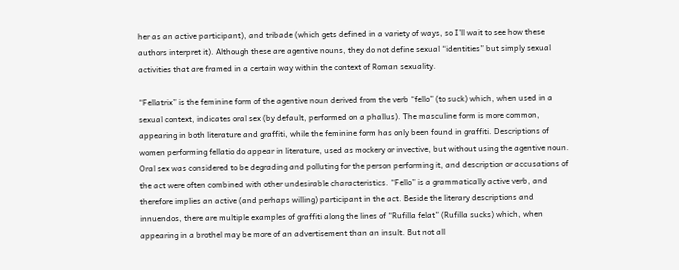her as an active participant), and tribade (which gets defined in a variety of ways, so I’ll wait to see how these authors interpret it). Although these are agentive nouns, they do not define sexual “identities” but simply sexual activities that are framed in a certain way within the context of Roman sexuality.

“Fellatrix” is the feminine form of the agentive noun derived from the verb “fello” (to suck) which, when used in a sexual context, indicates oral sex (by default, performed on a phallus). The masculine form is more common, appearing in both literature and graffiti, while the feminine form has only been found in graffiti. Descriptions of women performing fellatio do appear in literature, used as mockery or invective, but without using the agentive noun. Oral sex was considered to be degrading and polluting for the person performing it, and description or accusations of the act were often combined with other undesirable characteristics. “Fello” is a grammatically active verb, and therefore implies an active (and perhaps willing) participant in the act. Beside the literary descriptions and innuendos, there are multiple examples of graffiti along the lines of “Rufilla felat” (Rufilla sucks) which, when appearing in a brothel may be more of an advertisement than an insult. But not all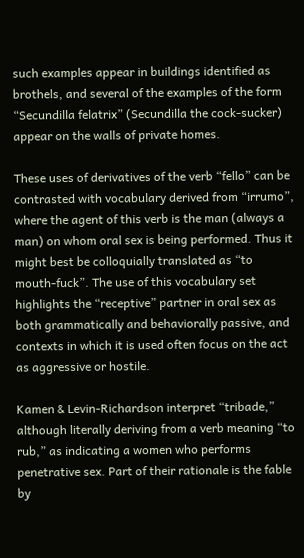such examples appear in buildings identified as brothels, and several of the examples of the form “Secundilla felatrix” (Secundilla the cock-sucker) appear on the walls of private homes.

These uses of derivatives of the verb “fello” can be contrasted with vocabulary derived from “irrumo”, where the agent of this verb is the man (always a man) on whom oral sex is being performed. Thus it might best be colloquially translated as “to mouth-fuck”. The use of this vocabulary set highlights the “receptive” partner in oral sex as both grammatically and behaviorally passive, and contexts in which it is used often focus on the act as aggressive or hostile.

Kamen & Levin-Richardson interpret “tribade,” although literally deriving from a verb meaning “to rub,” as indicating a women who performs penetrative sex. Part of their rationale is the fable by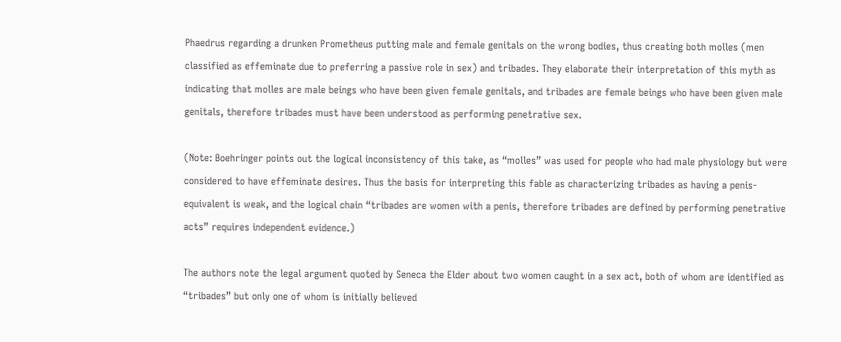Phaedrus regarding a drunken Prometheus putting male and female genitals on the wrong bodies, thus creating both molles (men classified as effeminate due to preferring a passive role in sex) and tribades. They elaborate their interpretation of this myth as indicating that molles are male beings who have been given female genitals, and tribades are female beings who have been given male genitals, therefore tribades must have been understood as performing penetrative sex.

(Note: Boehringer points out the logical inconsistency of this take, as “molles” was used for people who had male physiology but were considered to have effeminate desires. Thus the basis for interpreting this fable as characterizing tribades as having a penis-equivalent is weak, and the logical chain “tribades are women with a penis, therefore tribades are defined by performing penetrative acts” requires independent evidence.)

The authors note the legal argument quoted by Seneca the Elder about two women caught in a sex act, both of whom are identified as “tribades” but only one of whom is initially believed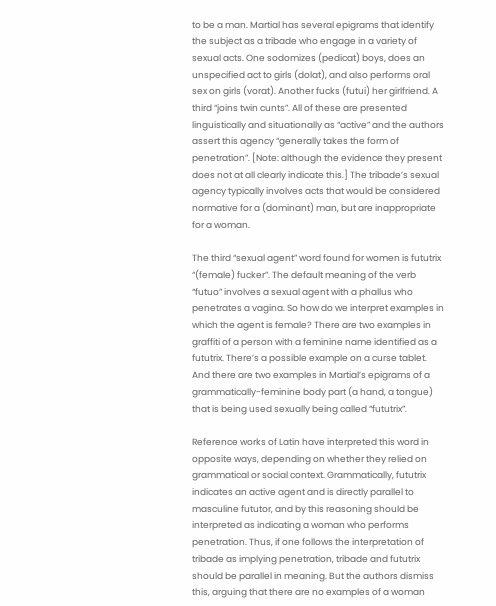to be a man. Martial has several epigrams that identify the subject as a tribade who engage in a variety of sexual acts. One sodomizes (pedicat) boys, does an unspecified act to girls (dolat), and also performs oral sex on girls (vorat). Another fucks (futui) her girlfriend. A third “joins twin cunts”. All of these are presented linguistically and situationally as “active” and the authors assert this agency “generally takes the form of penetration”. [Note: although the evidence they present does not at all clearly indicate this.] The tribade’s sexual agency typically involves acts that would be considered normative for a (dominant) man, but are inappropriate for a woman.

The third “sexual agent” word found for women is fututrix “(female) fucker”. The default meaning of the verb “futuo” involves a sexual agent with a phallus who penetrates a vagina. So how do we interpret examples in which the agent is female? There are two examples in graffiti of a person with a feminine name identified as a fututrix. There’s a possible example on a curse tablet. And there are two examples in Martial’s epigrams of a grammatically-feminine body part (a hand, a tongue) that is being used sexually being called “fututrix”.

Reference works of Latin have interpreted this word in opposite ways, depending on whether they relied on grammatical or social context. Grammatically, fututrix indicates an active agent and is directly parallel to masculine fututor, and by this reasoning should be interpreted as indicating a woman who performs penetration. Thus, if one follows the interpretation of tribade as implying penetration, tribade and fututrix should be parallel in meaning. But the authors dismiss this, arguing that there are no examples of a woman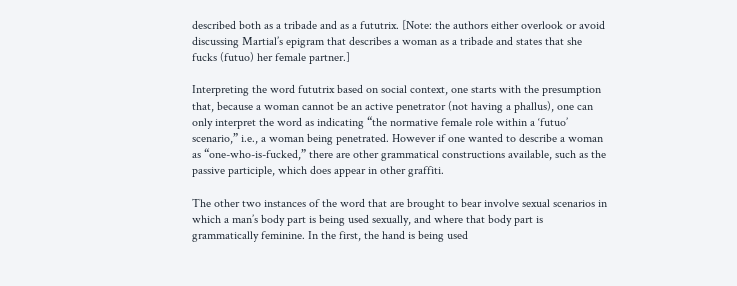described both as a tribade and as a fututrix. [Note: the authors either overlook or avoid discussing Martial’s epigram that describes a woman as a tribade and states that she fucks (futuo) her female partner.]

Interpreting the word fututrix based on social context, one starts with the presumption that, because a woman cannot be an active penetrator (not having a phallus), one can only interpret the word as indicating “the normative female role within a ‘futuo’ scenario,” i.e., a woman being penetrated. However if one wanted to describe a woman as “one-who-is-fucked,” there are other grammatical constructions available, such as the passive participle, which does appear in other graffiti.

The other two instances of the word that are brought to bear involve sexual scenarios in which a man’s body part is being used sexually, and where that body part is grammatically feminine. In the first, the hand is being used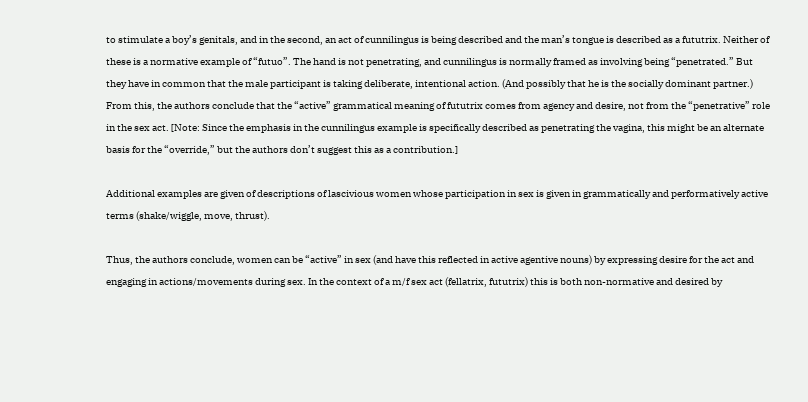to stimulate a boy’s genitals, and in the second, an act of cunnilingus is being described and the man’s tongue is described as a fututrix. Neither of these is a normative example of “futuo”. The hand is not penetrating, and cunnilingus is normally framed as involving being “penetrated.” But they have in common that the male participant is taking deliberate, intentional action. (And possibly that he is the socially dominant partner.) From this, the authors conclude that the “active” grammatical meaning of fututrix comes from agency and desire, not from the “penetrative” role in the sex act. [Note: Since the emphasis in the cunnilingus example is specifically described as penetrating the vagina, this might be an alternate basis for the “override,” but the authors don’t suggest this as a contribution.]

Additional examples are given of descriptions of lascivious women whose participation in sex is given in grammatically and performatively active terms (shake/wiggle, move, thrust).

Thus, the authors conclude, women can be “active” in sex (and have this reflected in active agentive nouns) by expressing desire for the act and engaging in actions/movements during sex. In the context of a m/f sex act (fellatrix, fututrix) this is both non-normative and desired by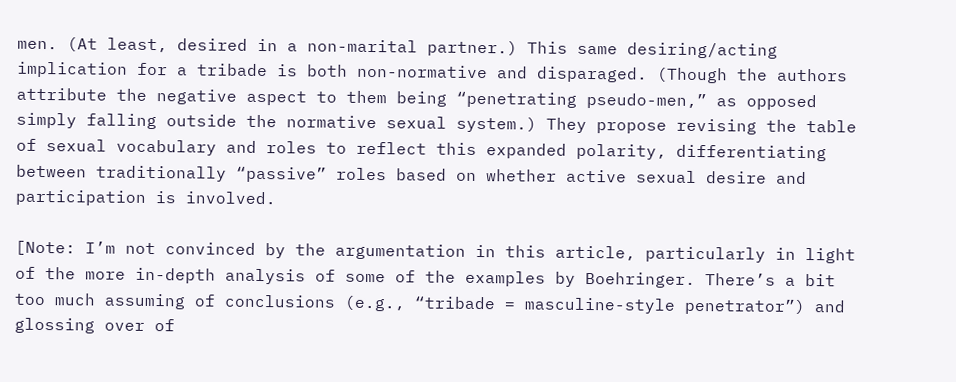men. (At least, desired in a non-marital partner.) This same desiring/acting implication for a tribade is both non-normative and disparaged. (Though the authors attribute the negative aspect to them being “penetrating pseudo-men,” as opposed simply falling outside the normative sexual system.) They propose revising the table of sexual vocabulary and roles to reflect this expanded polarity, differentiating between traditionally “passive” roles based on whether active sexual desire and participation is involved.

[Note: I’m not convinced by the argumentation in this article, particularly in light of the more in-depth analysis of some of the examples by Boehringer. There’s a bit too much assuming of conclusions (e.g., “tribade = masculine-style penetrator”) and glossing over of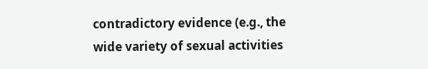contradictory evidence (e.g., the wide variety of sexual activities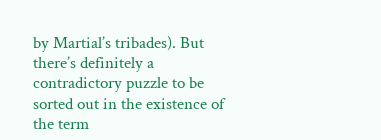by Martial’s tribades). But there’s definitely a contradictory puzzle to be sorted out in the existence of the term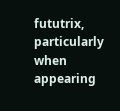fututrix, particularly when appearing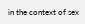in the context of sex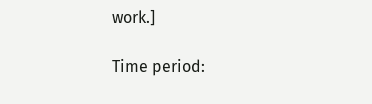work.]

Time period: